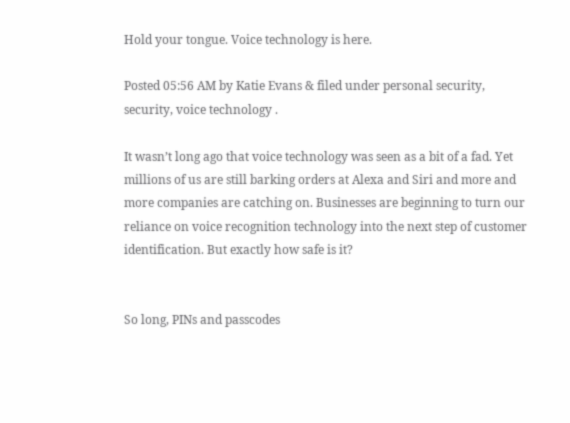Hold your tongue. Voice technology is here.

Posted 05:56 AM by Katie Evans & filed under personal security, security, voice technology .

It wasn’t long ago that voice technology was seen as a bit of a fad. Yet millions of us are still barking orders at Alexa and Siri and more and more companies are catching on. Businesses are beginning to turn our reliance on voice recognition technology into the next step of customer identification. But exactly how safe is it?


So long, PINs and passcodes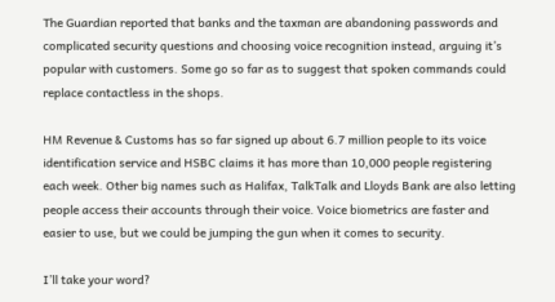The Guardian reported that banks and the taxman are abandoning passwords and complicated security questions and choosing voice recognition instead, arguing it’s popular with customers. Some go so far as to suggest that spoken commands could replace contactless in the shops.

HM Revenue & Customs has so far signed up about 6.7 million people to its voice identification service and HSBC claims it has more than 10,000 people registering each week. Other big names such as Halifax, TalkTalk and Lloyds Bank are also letting people access their accounts through their voice. Voice biometrics are faster and easier to use, but we could be jumping the gun when it comes to security.

I’ll take your word?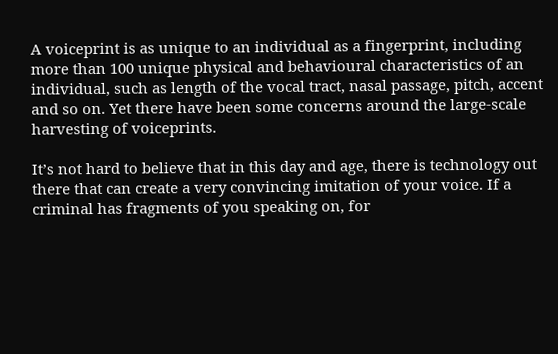A voiceprint is as unique to an individual as a fingerprint, including more than 100 unique physical and behavioural characteristics of an individual, such as length of the vocal tract, nasal passage, pitch, accent and so on. Yet there have been some concerns around the large-scale harvesting of voiceprints.

It’s not hard to believe that in this day and age, there is technology out there that can create a very convincing imitation of your voice. If a criminal has fragments of you speaking on, for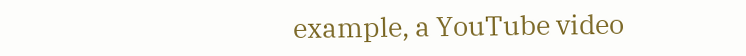example, a YouTube video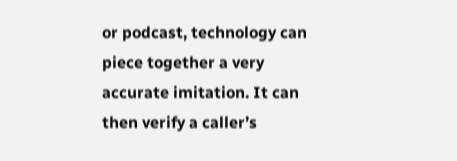or podcast, technology can piece together a very accurate imitation. It can then verify a caller’s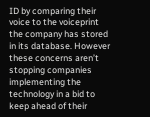ID by comparing their voice to the voiceprint the company has stored in its database. However these concerns aren’t stopping companies implementing the technology in a bid to keep ahead of their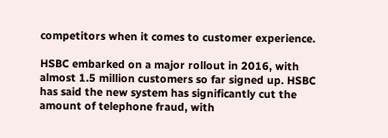competitors when it comes to customer experience.

HSBC embarked on a major rollout in 2016, with almost 1.5 million customers so far signed up. HSBC has said the new system has significantly cut the amount of telephone fraud, with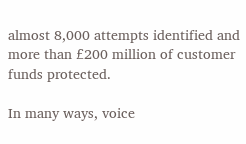almost 8,000 attempts identified and more than £200 million of customer funds protected.

In many ways, voice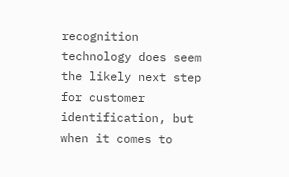recognition technology does seem the likely next step for customer identification, but when it comes to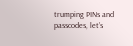trumping PINs and passcodes, let’s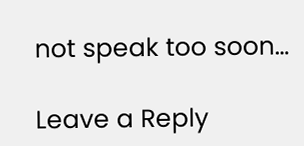not speak too soon…

Leave a Reply